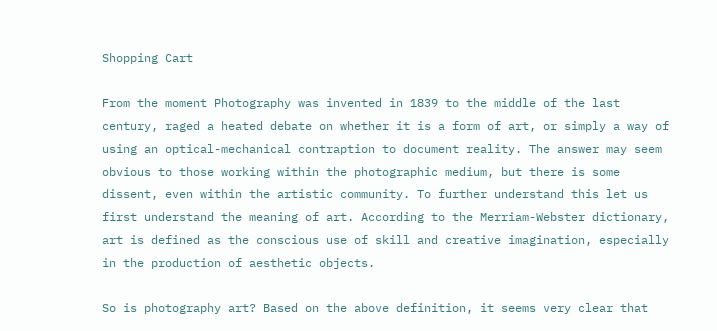Shopping Cart

From the moment Photography was invented in 1839 to the middle of the last century, raged a heated debate on whether it is a form of art, or simply a way of using an optical-mechanical contraption to document reality. The answer may seem obvious to those working within the photographic medium, but there is some dissent, even within the artistic community. To further understand this let us first understand the meaning of art. According to the Merriam-Webster dictionary, art is defined as the conscious use of skill and creative imagination, especially in the production of aesthetic objects.

So is photography art? Based on the above definition, it seems very clear that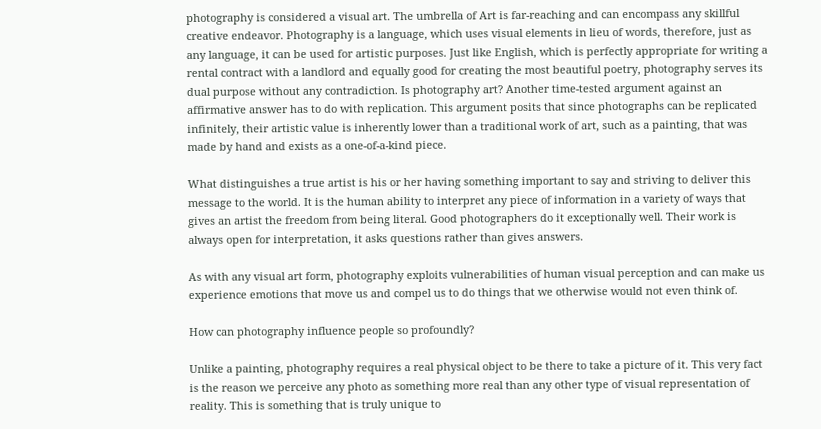photography is considered a visual art. The umbrella of Art is far-reaching and can encompass any skillful creative endeavor. Photography is a language, which uses visual elements in lieu of words, therefore, just as any language, it can be used for artistic purposes. Just like English, which is perfectly appropriate for writing a rental contract with a landlord and equally good for creating the most beautiful poetry, photography serves its dual purpose without any contradiction. Is photography art? Another time-tested argument against an affirmative answer has to do with replication. This argument posits that since photographs can be replicated infinitely, their artistic value is inherently lower than a traditional work of art, such as a painting, that was made by hand and exists as a one-of-a-kind piece.

What distinguishes a true artist is his or her having something important to say and striving to deliver this message to the world. It is the human ability to interpret any piece of information in a variety of ways that gives an artist the freedom from being literal. Good photographers do it exceptionally well. Their work is always open for interpretation, it asks questions rather than gives answers.

As with any visual art form, photography exploits vulnerabilities of human visual perception and can make us experience emotions that move us and compel us to do things that we otherwise would not even think of.

How can photography influence people so profoundly?

Unlike a painting, photography requires a real physical object to be there to take a picture of it. This very fact is the reason we perceive any photo as something more real than any other type of visual representation of reality. This is something that is truly unique to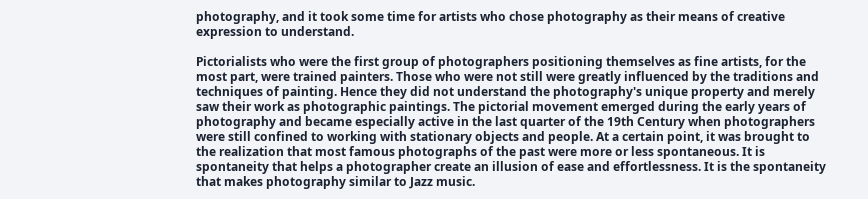photography, and it took some time for artists who chose photography as their means of creative expression to understand.

Pictorialists who were the first group of photographers positioning themselves as fine artists, for the most part, were trained painters. Those who were not still were greatly influenced by the traditions and techniques of painting. Hence they did not understand the photography's unique property and merely saw their work as photographic paintings. The pictorial movement emerged during the early years of photography and became especially active in the last quarter of the 19th Century when photographers were still confined to working with stationary objects and people. At a certain point, it was brought to the realization that most famous photographs of the past were more or less spontaneous. It is spontaneity that helps a photographer create an illusion of ease and effortlessness. It is the spontaneity that makes photography similar to Jazz music.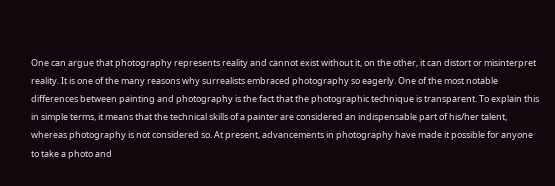One can argue that photography represents reality and cannot exist without it, on the other, it can distort or misinterpret reality. It is one of the many reasons why surrealists embraced photography so eagerly. One of the most notable differences between painting and photography is the fact that the photographic technique is transparent. To explain this in simple terms, it means that the technical skills of a painter are considered an indispensable part of his/her talent, whereas photography is not considered so. At present, advancements in photography have made it possible for anyone to take a photo and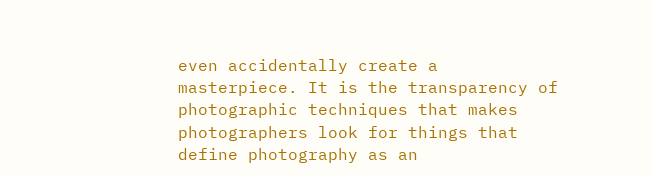even accidentally create a masterpiece. It is the transparency of photographic techniques that makes photographers look for things that define photography as an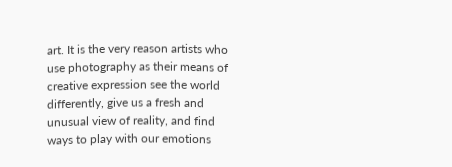art. It is the very reason artists who use photography as their means of creative expression see the world differently, give us a fresh and unusual view of reality, and find ways to play with our emotions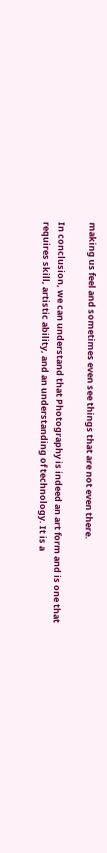making us feel and sometimes even see things that are not even there.

In conclusion, we can understand that Photography is indeed an art form and is one that requires skill, artistic ability, and an understanding of technology. It is a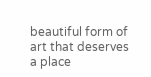beautiful form of art that deserves a place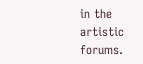in the artistic forums.